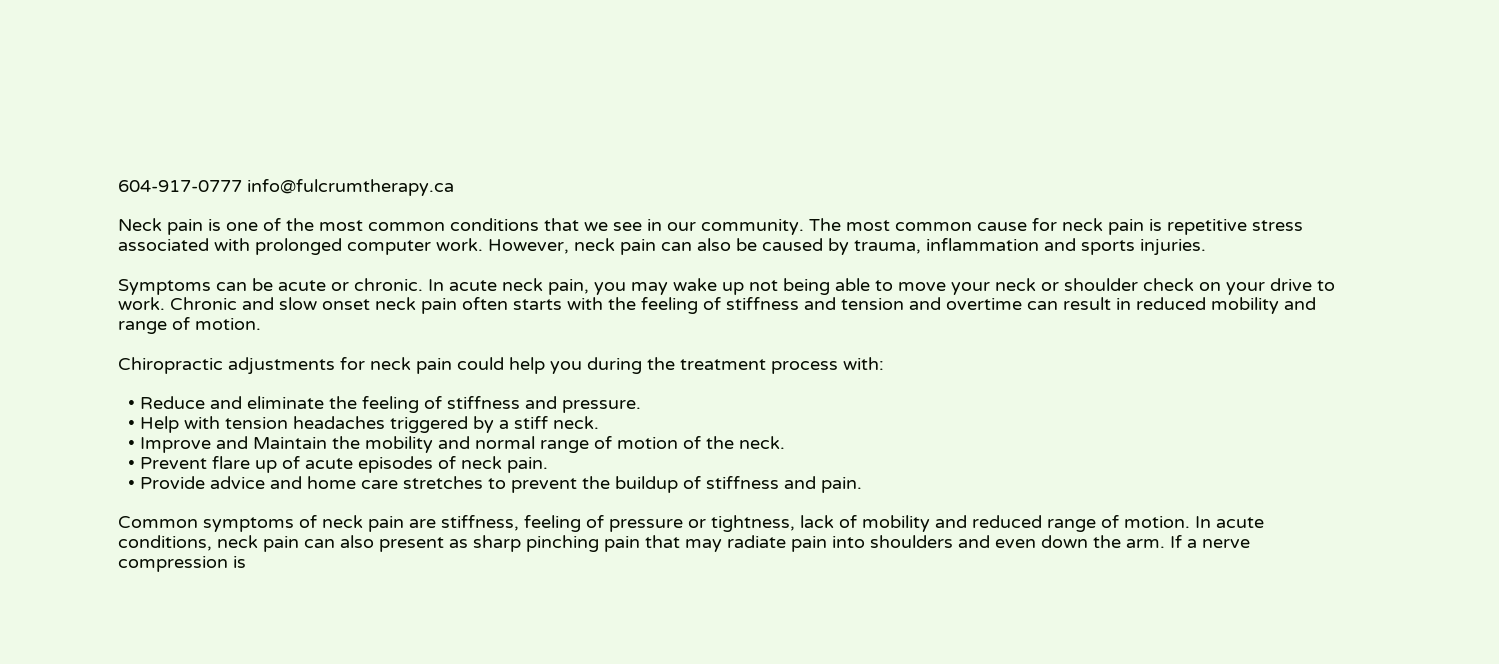604-917-0777 info@fulcrumtherapy.ca

Neck pain is one of the most common conditions that we see in our community. The most common cause for neck pain is repetitive stress associated with prolonged computer work. However, neck pain can also be caused by trauma, inflammation and sports injuries.

Symptoms can be acute or chronic. In acute neck pain, you may wake up not being able to move your neck or shoulder check on your drive to work. Chronic and slow onset neck pain often starts with the feeling of stiffness and tension and overtime can result in reduced mobility and range of motion.

Chiropractic adjustments for neck pain could help you during the treatment process with:

  • Reduce and eliminate the feeling of stiffness and pressure.
  • Help with tension headaches triggered by a stiff neck.
  • Improve and Maintain the mobility and normal range of motion of the neck.
  • Prevent flare up of acute episodes of neck pain.
  • Provide advice and home care stretches to prevent the buildup of stiffness and pain.

Common symptoms of neck pain are stiffness, feeling of pressure or tightness, lack of mobility and reduced range of motion. In acute conditions, neck pain can also present as sharp pinching pain that may radiate pain into shoulders and even down the arm. If a nerve compression is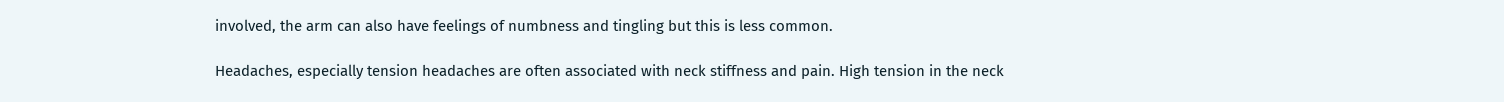involved, the arm can also have feelings of numbness and tingling but this is less common.

Headaches, especially tension headaches are often associated with neck stiffness and pain. High tension in the neck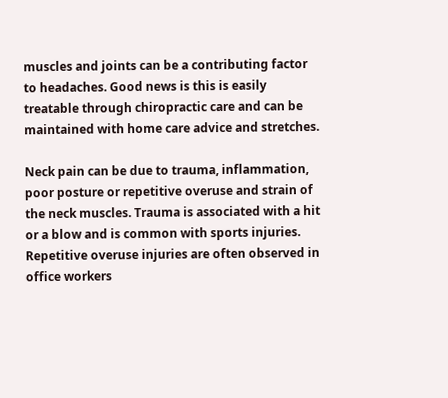muscles and joints can be a contributing factor to headaches. Good news is this is easily treatable through chiropractic care and can be maintained with home care advice and stretches.

Neck pain can be due to trauma, inflammation, poor posture or repetitive overuse and strain of the neck muscles. Trauma is associated with a hit or a blow and is common with sports injuries. Repetitive overuse injuries are often observed in office workers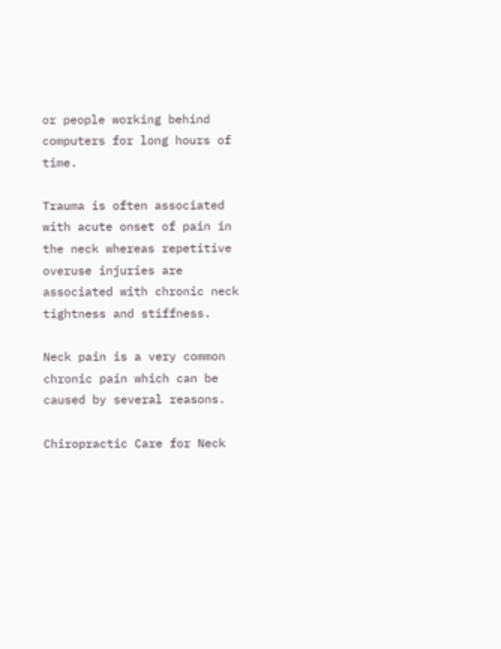or people working behind computers for long hours of time.

Trauma is often associated with acute onset of pain in the neck whereas repetitive overuse injuries are associated with chronic neck tightness and stiffness.

Neck pain is a very common chronic pain which can be caused by several reasons.

Chiropractic Care for Neck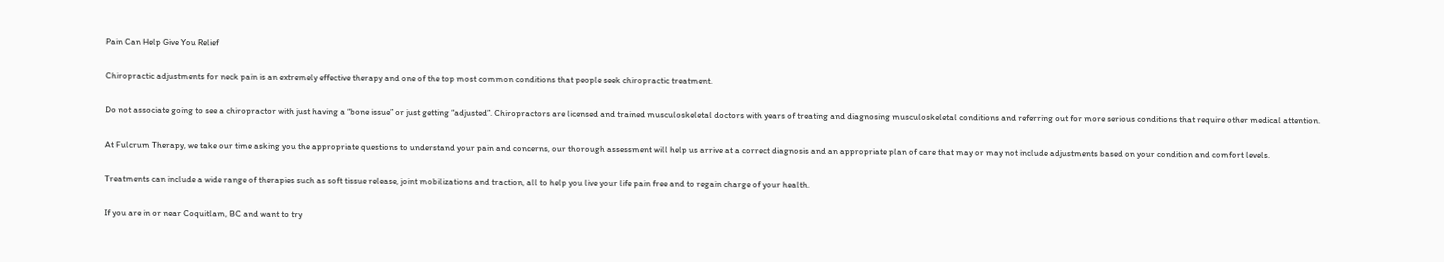Pain Can Help Give You Relief

Chiropractic adjustments for neck pain is an extremely effective therapy and one of the top most common conditions that people seek chiropractic treatment.

Do not associate going to see a chiropractor with just having a “bone issue” or just getting “adjusted”. Chiropractors are licensed and trained musculoskeletal doctors with years of treating and diagnosing musculoskeletal conditions and referring out for more serious conditions that require other medical attention.

At Fulcrum Therapy, we take our time asking you the appropriate questions to understand your pain and concerns, our thorough assessment will help us arrive at a correct diagnosis and an appropriate plan of care that may or may not include adjustments based on your condition and comfort levels.

Treatments can include a wide range of therapies such as soft tissue release, joint mobilizations and traction, all to help you live your life pain free and to regain charge of your health.

If you are in or near Coquitlam, BC and want to try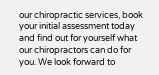our chiropractic services, book your initial assessment today and find out for yourself what our chiropractors can do for you. We look forward to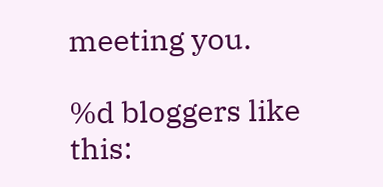meeting you.

%d bloggers like this: